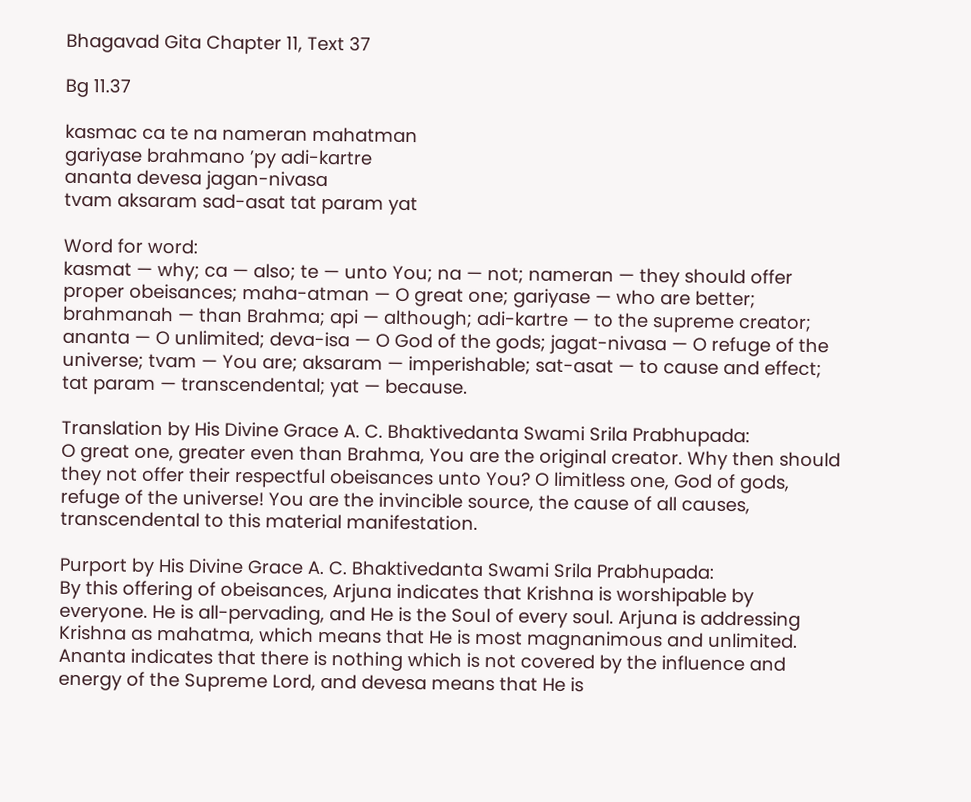Bhagavad Gita Chapter 11, Text 37

Bg 11.37

kasmac ca te na nameran mahatman
gariyase brahmano ’py adi-kartre
ananta devesa jagan-nivasa
tvam aksaram sad-asat tat param yat

Word for word:
kasmat — why; ca — also; te — unto You; na — not; nameran — they should offer proper obeisances; maha-atman — O great one; gariyase — who are better; brahmanah — than Brahma; api — although; adi-kartre — to the supreme creator; ananta — O unlimited; deva-isa — O God of the gods; jagat-nivasa — O refuge of the universe; tvam — You are; aksaram — imperishable; sat-asat — to cause and effect; tat param — transcendental; yat — because.

Translation by His Divine Grace A. C. Bhaktivedanta Swami Srila Prabhupada:
O great one, greater even than Brahma, You are the original creator. Why then should they not offer their respectful obeisances unto You? O limitless one, God of gods, refuge of the universe! You are the invincible source, the cause of all causes, transcendental to this material manifestation.

Purport by His Divine Grace A. C. Bhaktivedanta Swami Srila Prabhupada:
By this offering of obeisances, Arjuna indicates that Krishna is worshipable by everyone. He is all-pervading, and He is the Soul of every soul. Arjuna is addressing Krishna as mahatma, which means that He is most magnanimous and unlimited. Ananta indicates that there is nothing which is not covered by the influence and energy of the Supreme Lord, and devesa means that He is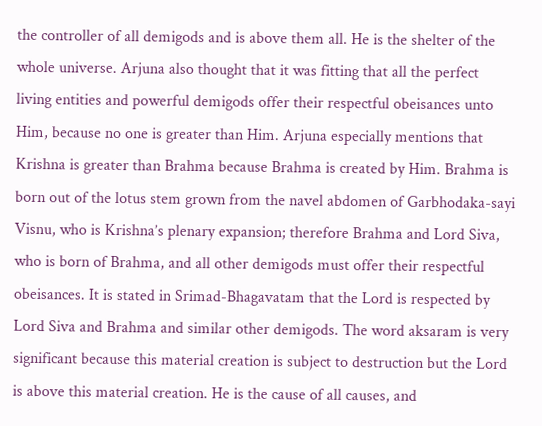the controller of all demigods and is above them all. He is the shelter of the whole universe. Arjuna also thought that it was fitting that all the perfect living entities and powerful demigods offer their respectful obeisances unto Him, because no one is greater than Him. Arjuna especially mentions that Krishna is greater than Brahma because Brahma is created by Him. Brahma is born out of the lotus stem grown from the navel abdomen of Garbhodaka-sayi Visnu, who is Krishna’s plenary expansion; therefore Brahma and Lord Siva, who is born of Brahma, and all other demigods must offer their respectful obeisances. It is stated in Srimad-Bhagavatam that the Lord is respected by Lord Siva and Brahma and similar other demigods. The word aksaram is very significant because this material creation is subject to destruction but the Lord is above this material creation. He is the cause of all causes, and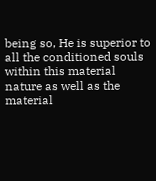being so, He is superior to all the conditioned souls within this material nature as well as the material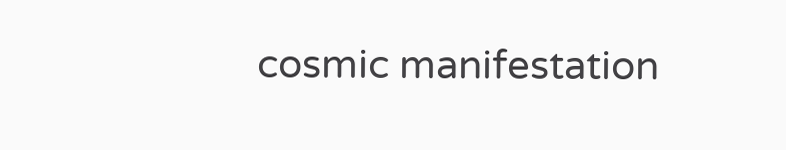cosmic manifestation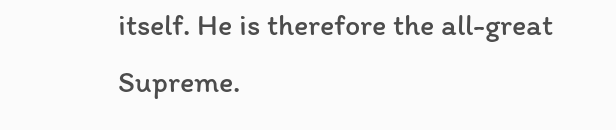itself. He is therefore the all-great Supreme.